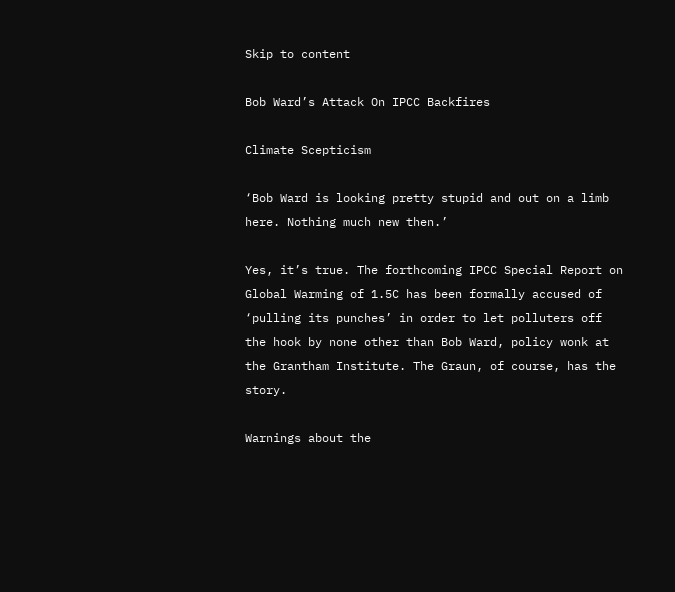Skip to content

Bob Ward’s Attack On IPCC Backfires

Climate Scepticism

‘Bob Ward is looking pretty stupid and out on a limb here. Nothing much new then.’

Yes, it’s true. The forthcoming IPCC Special Report on Global Warming of 1.5C has been formally accused of ‘pulling its punches’ in order to let polluters off the hook by none other than Bob Ward, policy wonk at the Grantham Institute. The Graun, of course, has the story.

Warnings about the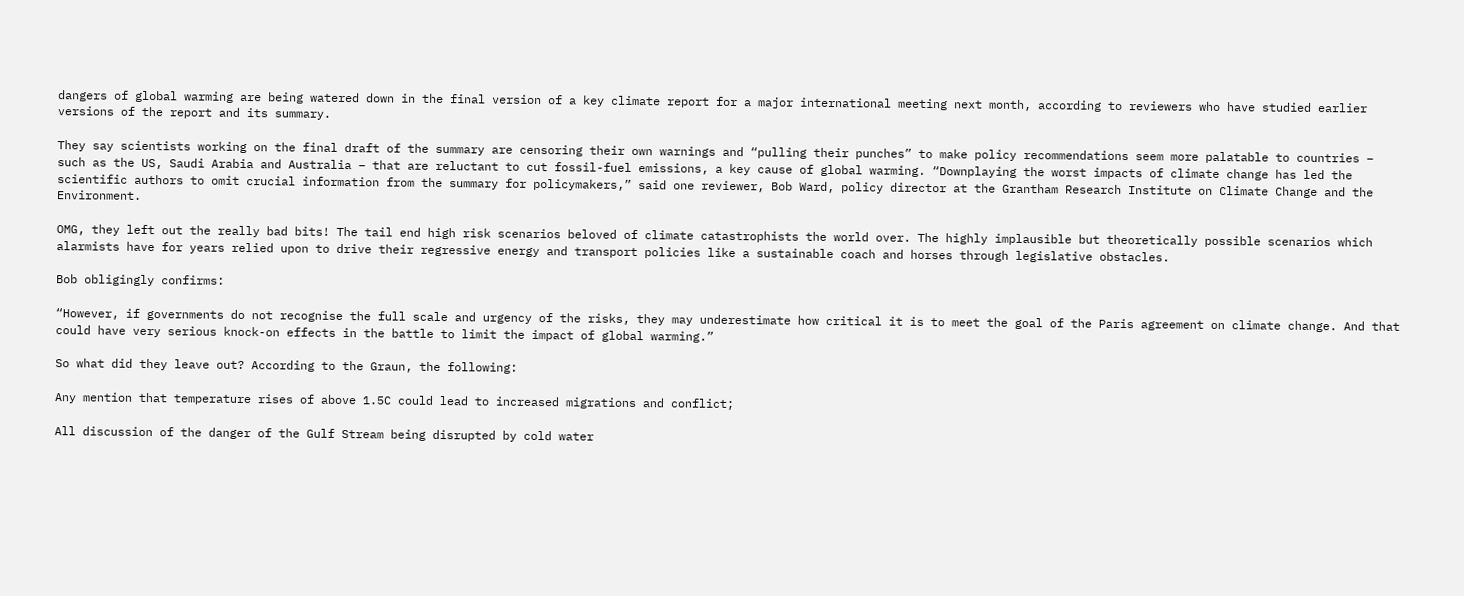dangers of global warming are being watered down in the final version of a key climate report for a major international meeting next month, according to reviewers who have studied earlier versions of the report and its summary.

They say scientists working on the final draft of the summary are censoring their own warnings and “pulling their punches” to make policy recommendations seem more palatable to countries – such as the US, Saudi Arabia and Australia – that are reluctant to cut fossil-fuel emissions, a key cause of global warming. “Downplaying the worst impacts of climate change has led the scientific authors to omit crucial information from the summary for policymakers,” said one reviewer, Bob Ward, policy director at the Grantham Research Institute on Climate Change and the Environment.

OMG, they left out the really bad bits! The tail end high risk scenarios beloved of climate catastrophists the world over. The highly implausible but theoretically possible scenarios which alarmists have for years relied upon to drive their regressive energy and transport policies like a sustainable coach and horses through legislative obstacles.

Bob obligingly confirms:

“However, if governments do not recognise the full scale and urgency of the risks, they may underestimate how critical it is to meet the goal of the Paris agreement on climate change. And that could have very serious knock-on effects in the battle to limit the impact of global warming.”

So what did they leave out? According to the Graun, the following:

Any mention that temperature rises of above 1.5C could lead to increased migrations and conflict;

All discussion of the danger of the Gulf Stream being disrupted by cold water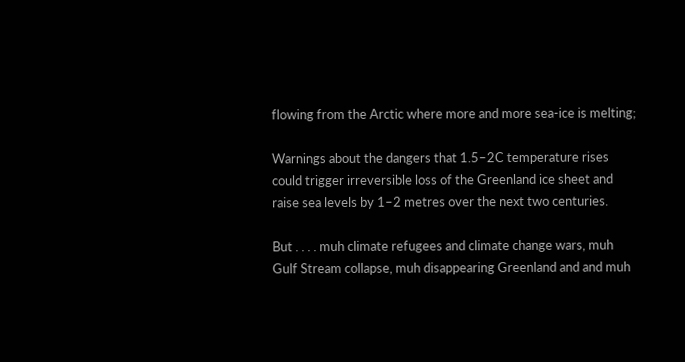flowing from the Arctic where more and more sea-ice is melting;

Warnings about the dangers that 1.5–2C temperature rises could trigger irreversible loss of the Greenland ice sheet and raise sea levels by 1–2 metres over the next two centuries.

But . . . . muh climate refugees and climate change wars, muh Gulf Stream collapse, muh disappearing Greenland and and muh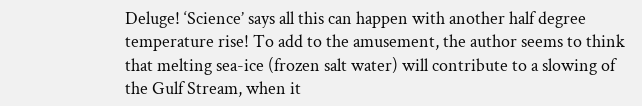Deluge! ‘Science’ says all this can happen with another half degree temperature rise! To add to the amusement, the author seems to think that melting sea-ice (frozen salt water) will contribute to a slowing of the Gulf Stream, when it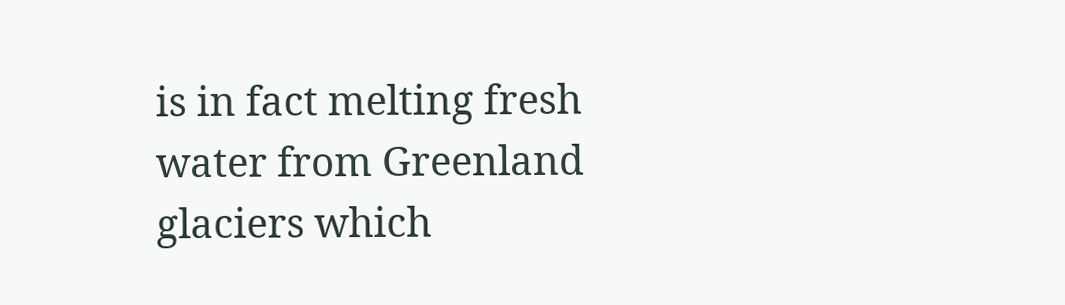is in fact melting fresh water from Greenland glaciers which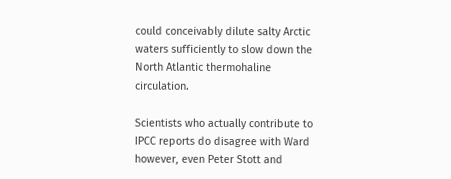could conceivably dilute salty Arctic waters sufficiently to slow down the North Atlantic thermohaline circulation.

Scientists who actually contribute to IPCC reports do disagree with Ward however, even Peter Stott and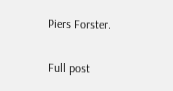Piers Forster.

Full post